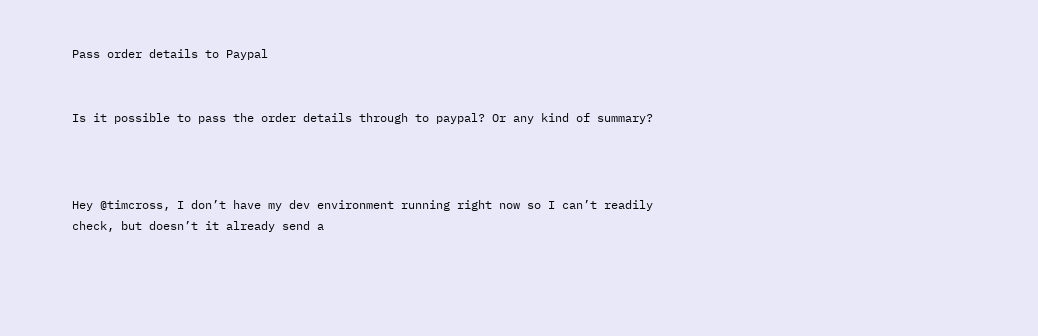Pass order details to Paypal


Is it possible to pass the order details through to paypal? Or any kind of summary?



Hey @timcross, I don’t have my dev environment running right now so I can’t readily check, but doesn’t it already send a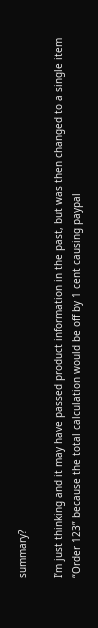summary?

I’m just thinking and it may have passed product information in the past, but was then changed to a single item “Order 123” because the total calculation would be off by 1 cent causing paypal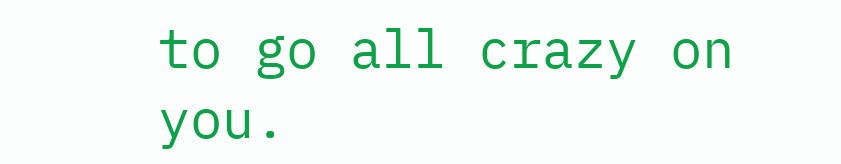to go all crazy on you.